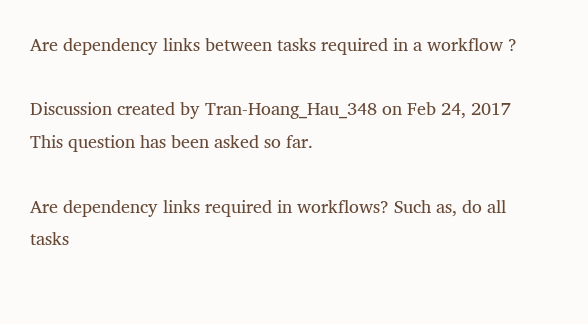Are dependency links between tasks required in a workflow ?

Discussion created by Tran-Hoang_Hau_348 on Feb 24, 2017
This question has been asked so far.

Are dependency links required in workflows? Such as, do all tasks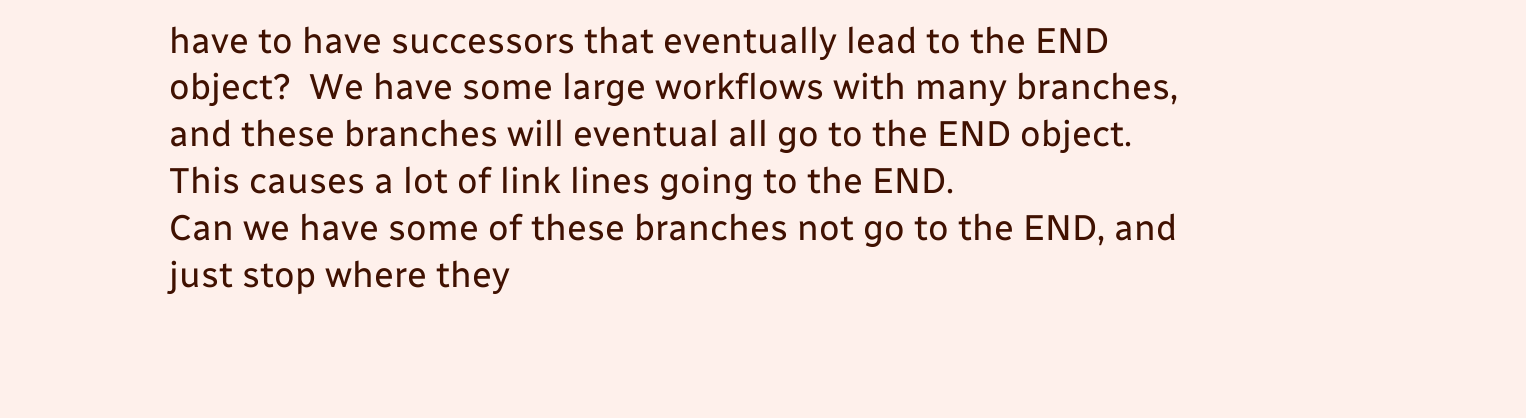have to have successors that eventually lead to the END object?  We have some large workflows with many branches, and these branches will eventual all go to the END object. This causes a lot of link lines going to the END.
Can we have some of these branches not go to the END, and just stop where they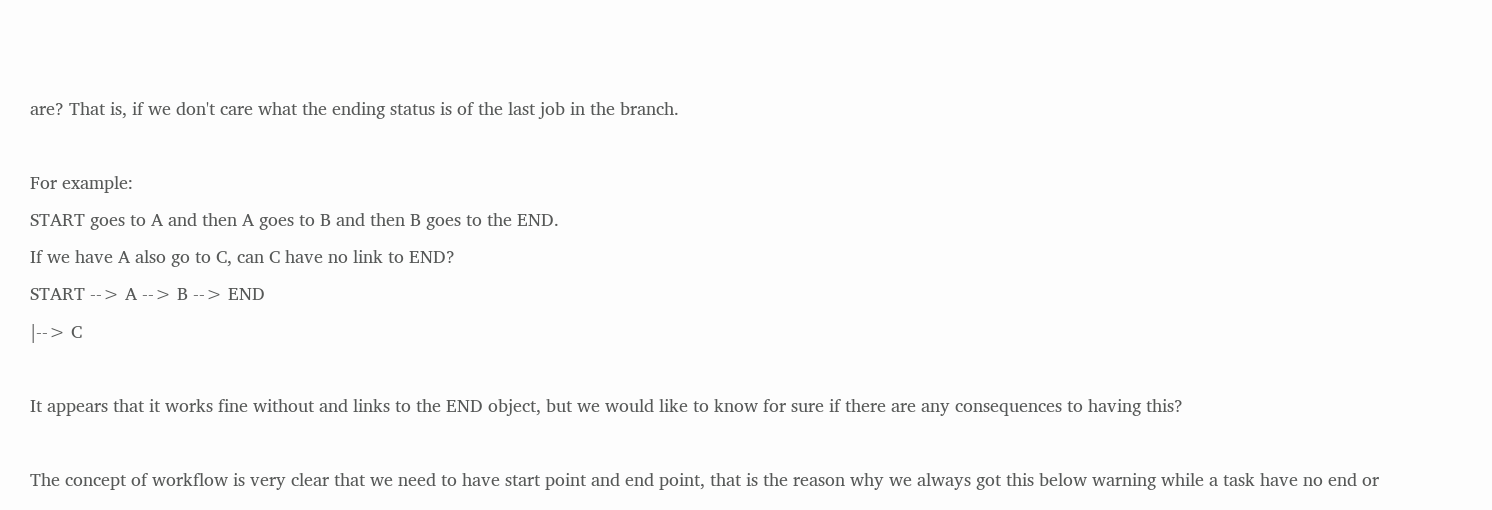are? That is, if we don't care what the ending status is of the last job in the branch.

For example:
START goes to A and then A goes to B and then B goes to the END.
If we have A also go to C, can C have no link to END?
START --> A --> B --> END
|--> C

It appears that it works fine without and links to the END object, but we would like to know for sure if there are any consequences to having this?

The concept of workflow is very clear that we need to have start point and end point, that is the reason why we always got this below warning while a task have no end or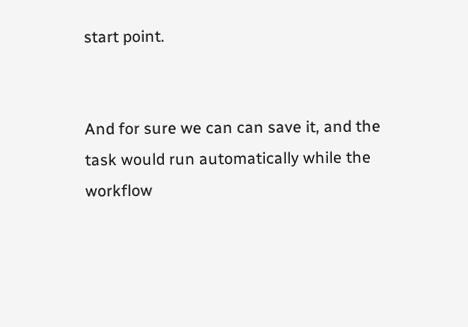start point.


And for sure we can can save it, and the task would run automatically while the workflow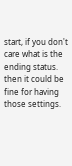start, if you don't care what is the ending status. then it could be fine for having those settings.